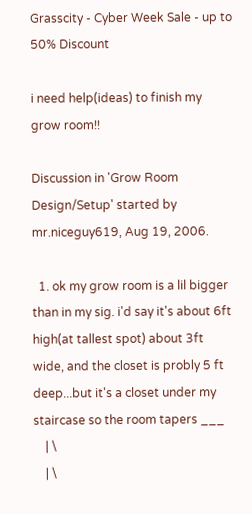Grasscity - Cyber Week Sale - up to 50% Discount

i need help(ideas) to finish my grow room!!

Discussion in 'Grow Room Design/Setup' started by mr.niceguy619, Aug 19, 2006.

  1. ok my grow room is a lil bigger than in my sig. i'd say it's about 6ft high(at tallest spot) about 3ft wide, and the closet is probly 5 ft deep...but it's a closet under my staircase so the room tapers ___
    | \
    | \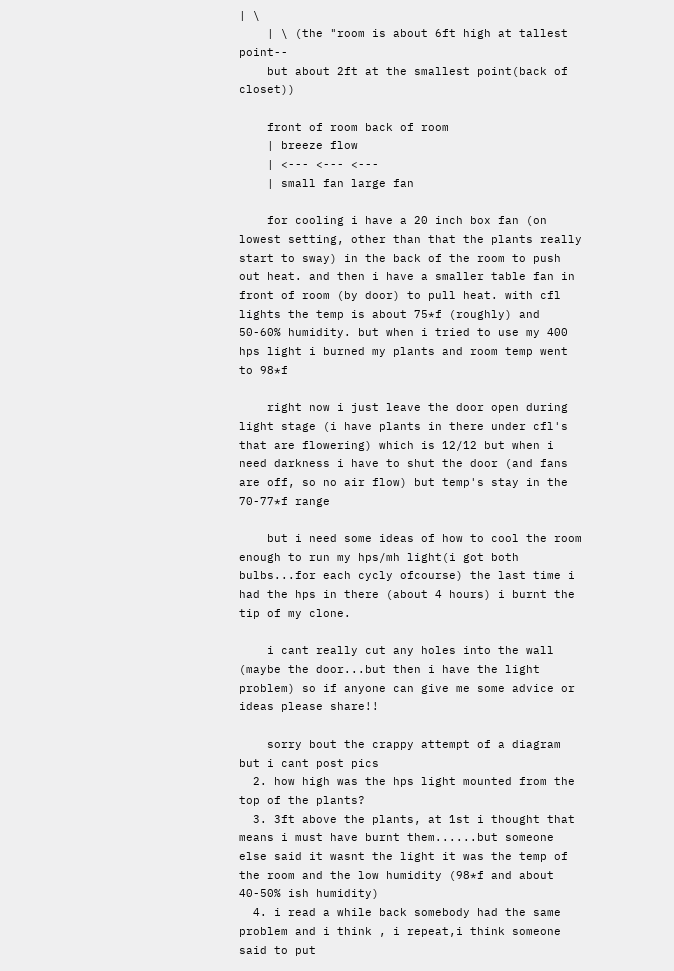| \
    | \ (the "room is about 6ft high at tallest point--
    but about 2ft at the smallest point(back of closet))

    front of room back of room
    | breeze flow
    | <--- <--- <---
    | small fan large fan

    for cooling i have a 20 inch box fan (on lowest setting, other than that the plants really start to sway) in the back of the room to push out heat. and then i have a smaller table fan in front of room (by door) to pull heat. with cfl lights the temp is about 75*f (roughly) and 50-60% humidity. but when i tried to use my 400 hps light i burned my plants and room temp went to 98*f

    right now i just leave the door open during light stage (i have plants in there under cfl's that are flowering) which is 12/12 but when i need darkness i have to shut the door (and fans are off, so no air flow) but temp's stay in the 70-77*f range

    but i need some ideas of how to cool the room enough to run my hps/mh light(i got both bulbs...for each cycly ofcourse) the last time i had the hps in there (about 4 hours) i burnt the tip of my clone.

    i cant really cut any holes into the wall (maybe the door...but then i have the light problem) so if anyone can give me some advice or ideas please share!!

    sorry bout the crappy attempt of a diagram but i cant post pics
  2. how high was the hps light mounted from the top of the plants?
  3. 3ft above the plants, at 1st i thought that means i must have burnt them......but someone else said it wasnt the light it was the temp of the room and the low humidity (98*f and about 40-50% ish humidity)
  4. i read a while back somebody had the same problem and i think , i repeat,i think someone said to put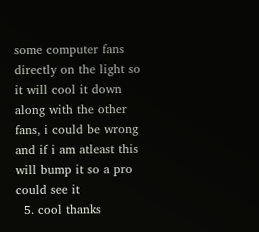some computer fans directly on the light so it will cool it down along with the other fans, i could be wrong and if i am atleast this will bump it so a pro could see it
  5. cool thanks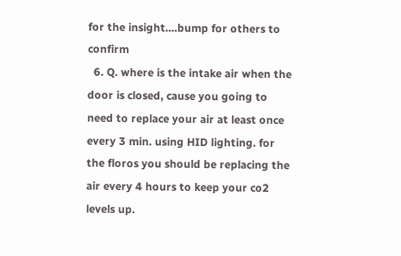for the insight....bump for others to confirm
  6. Q. where is the intake air when the door is closed, cause you going to need to replace your air at least once every 3 min. using HID lighting. for the floros you should be replacing the air every 4 hours to keep your co2 levels up.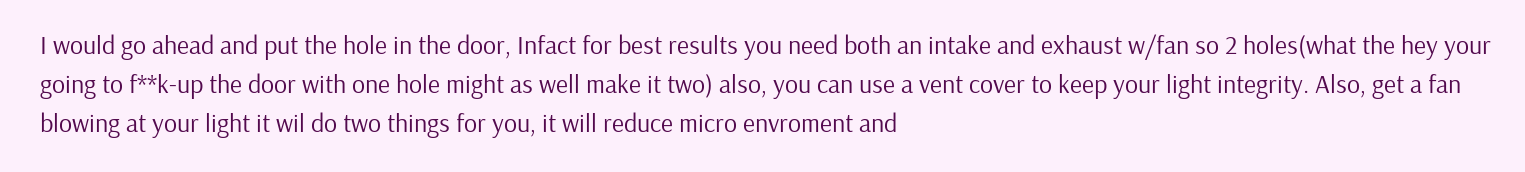I would go ahead and put the hole in the door, Infact for best results you need both an intake and exhaust w/fan so 2 holes(what the hey your going to f**k-up the door with one hole might as well make it two) also, you can use a vent cover to keep your light integrity. Also, get a fan blowing at your light it wil do two things for you, it will reduce micro envroment and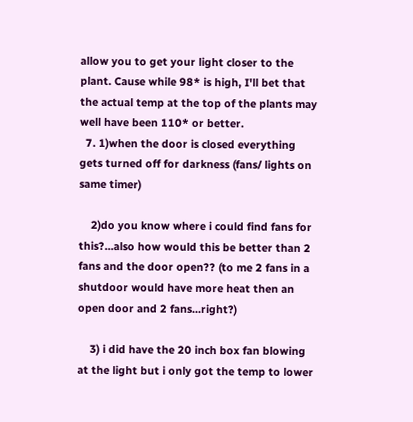allow you to get your light closer to the plant. Cause while 98* is high, I'll bet that the actual temp at the top of the plants may well have been 110* or better.
  7. 1)when the door is closed everything gets turned off for darkness (fans/ lights on same timer)

    2)do you know where i could find fans for this?...also how would this be better than 2 fans and the door open?? (to me 2 fans in a shutdoor would have more heat then an open door and 2 fans...right?)

    3) i did have the 20 inch box fan blowing at the light but i only got the temp to lower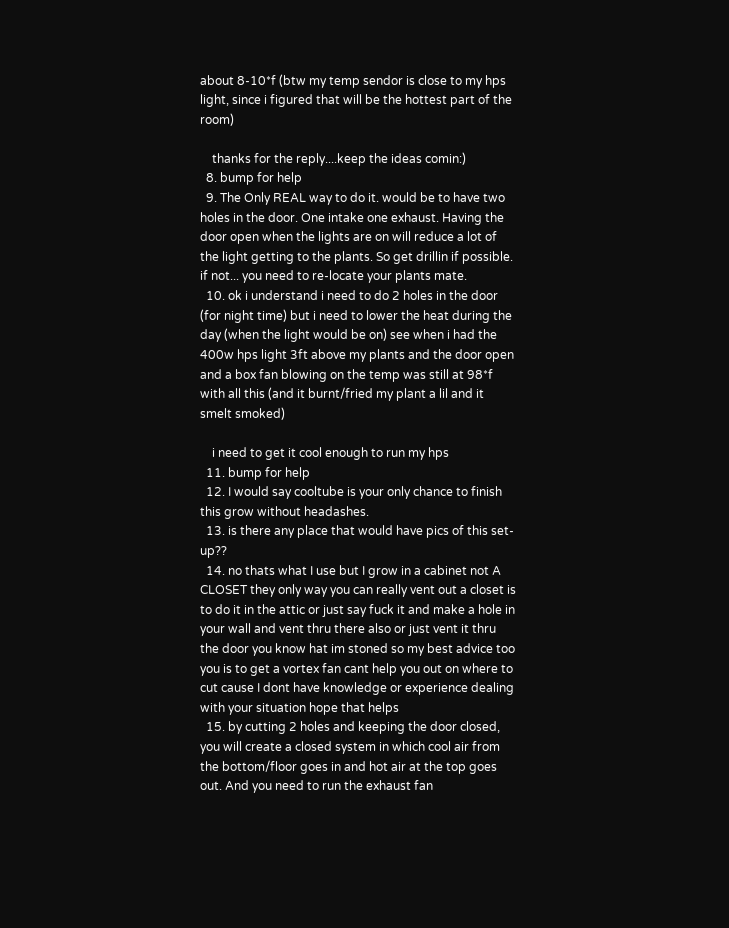about 8-10*f (btw my temp sendor is close to my hps light, since i figured that will be the hottest part of the room)

    thanks for the reply....keep the ideas comin:)
  8. bump for help
  9. The Only REAL way to do it. would be to have two holes in the door. One intake one exhaust. Having the door open when the lights are on will reduce a lot of the light getting to the plants. So get drillin if possible. if not... you need to re-locate your plants mate.
  10. ok i understand i need to do 2 holes in the door (for night time) but i need to lower the heat during the day (when the light would be on) see when i had the 400w hps light 3ft above my plants and the door open and a box fan blowing on the temp was still at 98*f with all this (and it burnt/fried my plant a lil and it smelt smoked)

    i need to get it cool enough to run my hps
  11. bump for help
  12. I would say cooltube is your only chance to finish this grow without headashes.
  13. is there any place that would have pics of this set-up??
  14. no thats what I use but I grow in a cabinet not A CLOSET they only way you can really vent out a closet is to do it in the attic or just say fuck it and make a hole in your wall and vent thru there also or just vent it thru the door you know hat im stoned so my best advice too you is to get a vortex fan cant help you out on where to cut cause I dont have knowledge or experience dealing with your situation hope that helps
  15. by cutting 2 holes and keeping the door closed, you will create a closed system in which cool air from the bottom/floor goes in and hot air at the top goes out. And you need to run the exhaust fan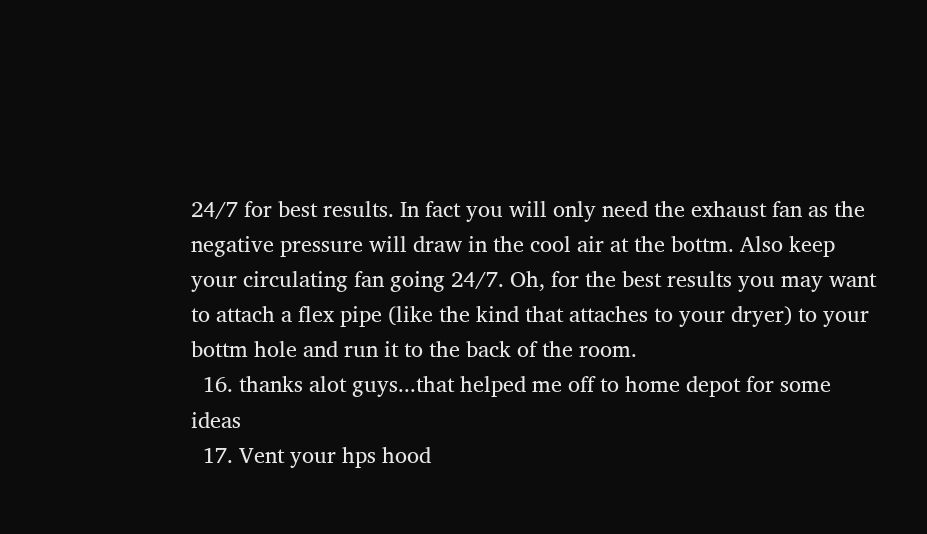24/7 for best results. In fact you will only need the exhaust fan as the negative pressure will draw in the cool air at the bottm. Also keep your circulating fan going 24/7. Oh, for the best results you may want to attach a flex pipe (like the kind that attaches to your dryer) to your bottm hole and run it to the back of the room.
  16. thanks alot guys...that helped me off to home depot for some ideas
  17. Vent your hps hood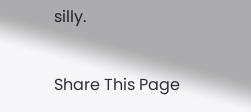silly.

Share This Page